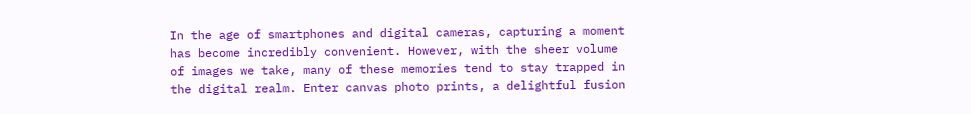In the age of smartphones and digital cameras, capturing a moment has become incredibly convenient. However, with the sheer volume of images we take, many of these memories tend to stay trapped in the digital realm. Enter canvas photo prints, a delightful fusion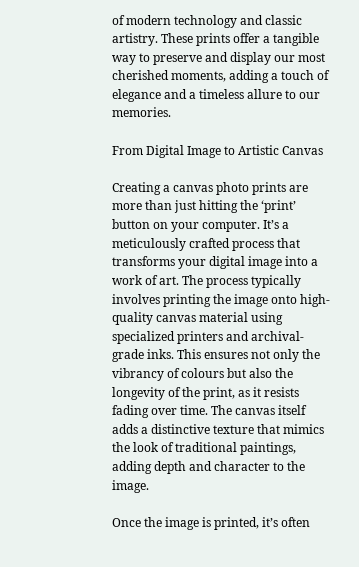of modern technology and classic artistry. These prints offer a tangible way to preserve and display our most cherished moments, adding a touch of elegance and a timeless allure to our memories.

From Digital Image to Artistic Canvas

Creating a canvas photo prints are more than just hitting the ‘print’ button on your computer. It’s a meticulously crafted process that transforms your digital image into a work of art. The process typically involves printing the image onto high-quality canvas material using specialized printers and archival-grade inks. This ensures not only the vibrancy of colours but also the longevity of the print, as it resists fading over time. The canvas itself adds a distinctive texture that mimics the look of traditional paintings, adding depth and character to the image.

Once the image is printed, it’s often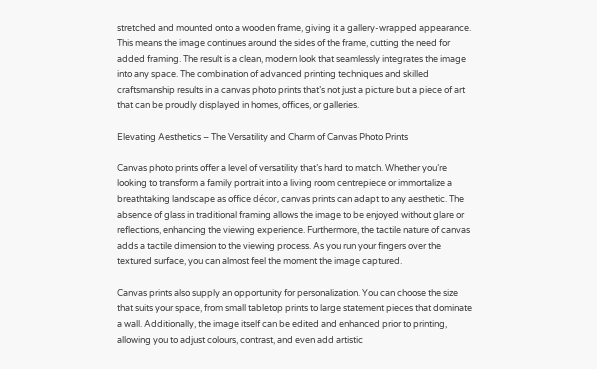stretched and mounted onto a wooden frame, giving it a gallery-wrapped appearance. This means the image continues around the sides of the frame, cutting the need for added framing. The result is a clean, modern look that seamlessly integrates the image into any space. The combination of advanced printing techniques and skilled craftsmanship results in a canvas photo prints that’s not just a picture but a piece of art that can be proudly displayed in homes, offices, or galleries.

Elevating Aesthetics – The Versatility and Charm of Canvas Photo Prints

Canvas photo prints offer a level of versatility that’s hard to match. Whether you’re looking to transform a family portrait into a living room centrepiece or immortalize a breathtaking landscape as office décor, canvas prints can adapt to any aesthetic. The absence of glass in traditional framing allows the image to be enjoyed without glare or reflections, enhancing the viewing experience. Furthermore, the tactile nature of canvas adds a tactile dimension to the viewing process. As you run your fingers over the textured surface, you can almost feel the moment the image captured.

Canvas prints also supply an opportunity for personalization. You can choose the size that suits your space, from small tabletop prints to large statement pieces that dominate a wall. Additionally, the image itself can be edited and enhanced prior to printing, allowing you to adjust colours, contrast, and even add artistic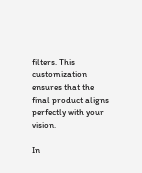filters. This customization ensures that the final product aligns perfectly with your vision.

In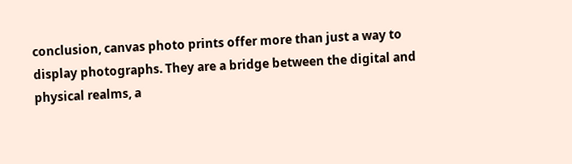conclusion, canvas photo prints offer more than just a way to display photographs. They are a bridge between the digital and physical realms, a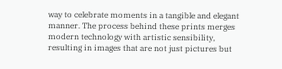way to celebrate moments in a tangible and elegant manner. The process behind these prints merges modern technology with artistic sensibility, resulting in images that are not just pictures but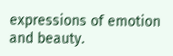expressions of emotion and beauty.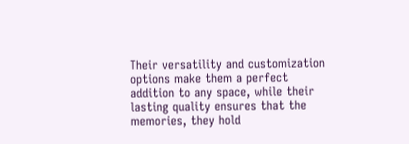Their versatility and customization options make them a perfect addition to any space, while their lasting quality ensures that the memories, they hold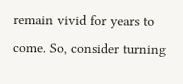remain vivid for years to come. So, consider turning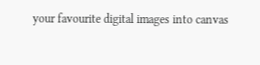your favourite digital images into canvas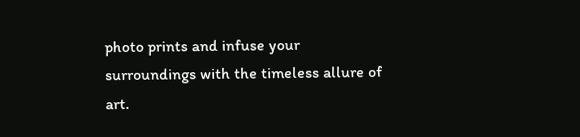photo prints and infuse your surroundings with the timeless allure of art.